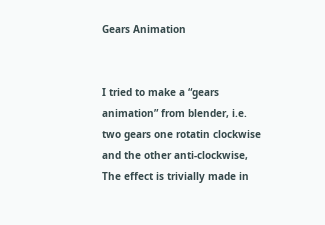Gears Animation


I tried to make a “gears animation” from blender, i.e. two gears one rotatin clockwise and the other anti-clockwise,
The effect is trivially made in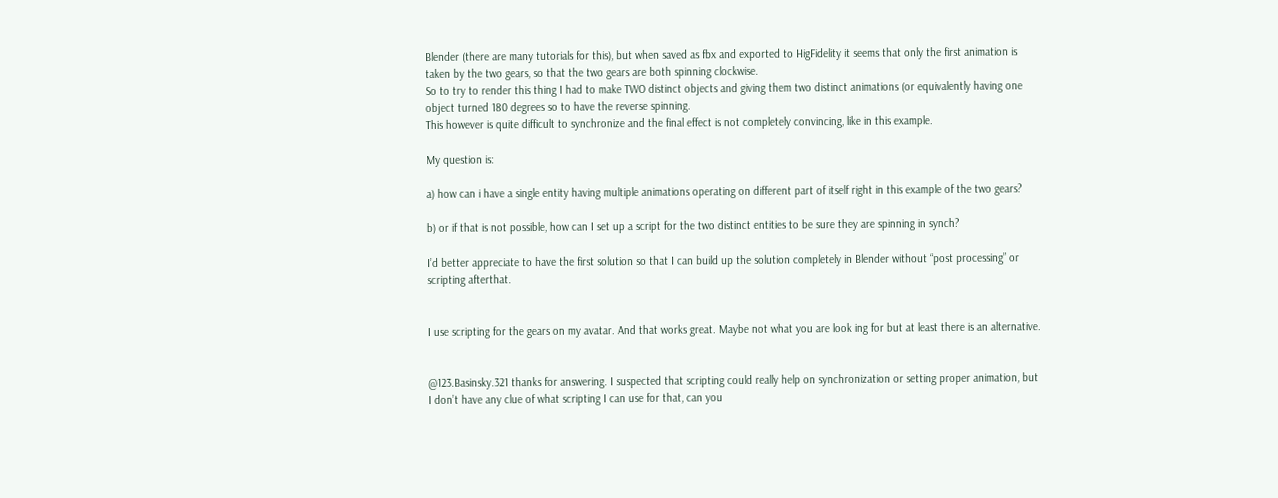Blender (there are many tutorials for this), but when saved as fbx and exported to HigFidelity it seems that only the first animation is taken by the two gears, so that the two gears are both spinning clockwise.
So to try to render this thing I had to make TWO distinct objects and giving them two distinct animations (or equivalently having one object turned 180 degrees so to have the reverse spinning.
This however is quite difficult to synchronize and the final effect is not completely convincing, like in this example.

My question is:

a) how can i have a single entity having multiple animations operating on different part of itself right in this example of the two gears?

b) or if that is not possible, how can I set up a script for the two distinct entities to be sure they are spinning in synch?

I’d better appreciate to have the first solution so that I can build up the solution completely in Blender without “post processing” or scripting afterthat.


I use scripting for the gears on my avatar. And that works great. Maybe not what you are look ing for but at least there is an alternative.


@123.Basinsky.321 thanks for answering. I suspected that scripting could really help on synchronization or setting proper animation, but I don’t have any clue of what scripting I can use for that, can you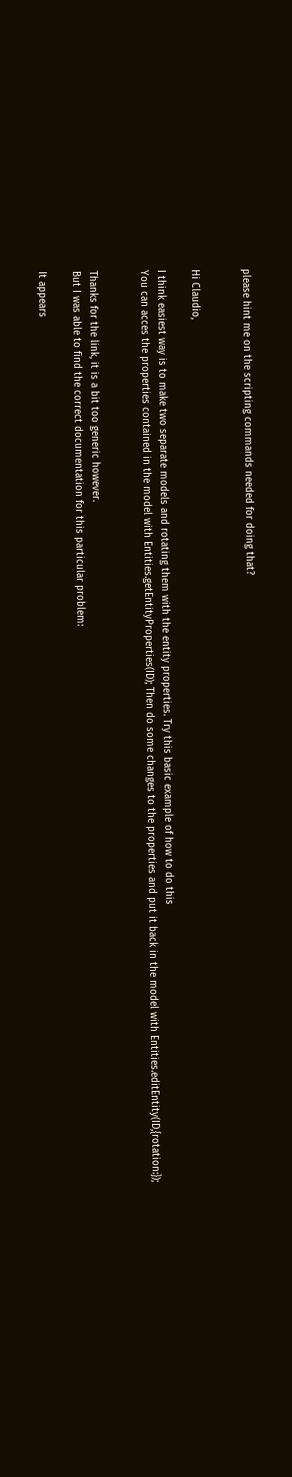please hint me on the scripting commands needed for doing that?


Hi Claudio,

I think easiest way is to make two separate models and rotating them with the entity properties. Try this basic example of how to do this
You can acces the properties contained in the model with Entities.getEntityProperties(ID); Then do some changes to the properties and put it back in the model with Entities.editEntity(ID,{rotation:});


Thanks for the link, it is a bit too generic however.
But I was able to find the correct documentation for this particular problem:

It appears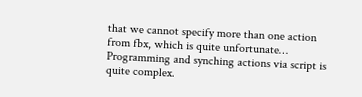that we cannot specify more than one action from fbx, which is quite unfortunate… Programming and synching actions via script is quite complex.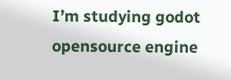I’m studying godot opensource engine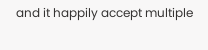and it happily accept multiple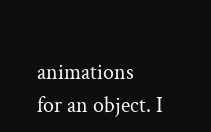animations for an object. I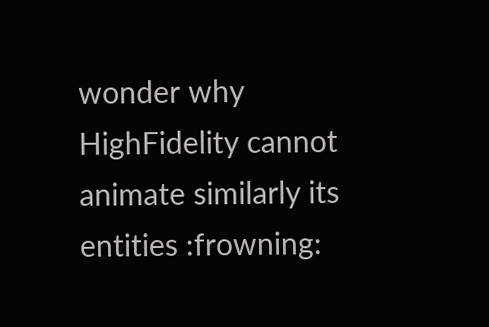wonder why HighFidelity cannot animate similarly its entities :frowning: